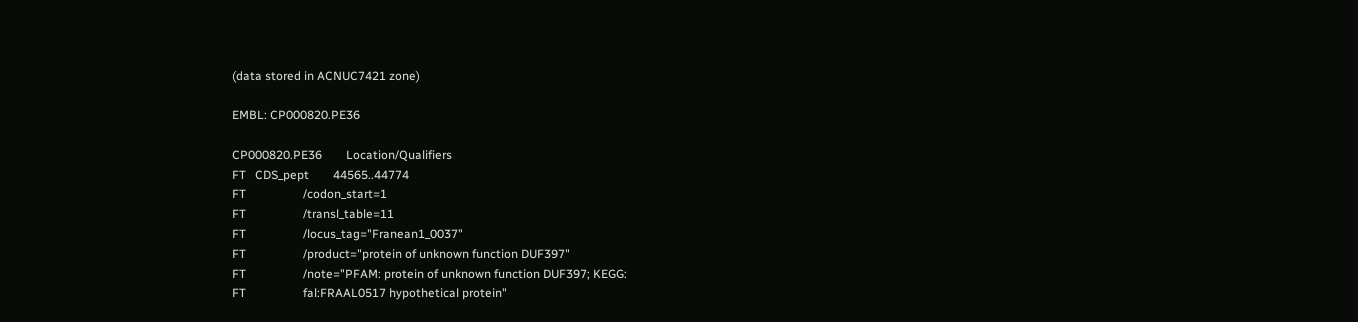(data stored in ACNUC7421 zone)

EMBL: CP000820.PE36

CP000820.PE36        Location/Qualifiers
FT   CDS_pept        44565..44774
FT                   /codon_start=1
FT                   /transl_table=11
FT                   /locus_tag="Franean1_0037"
FT                   /product="protein of unknown function DUF397"
FT                   /note="PFAM: protein of unknown function DUF397; KEGG:
FT                   fal:FRAAL0517 hypothetical protein"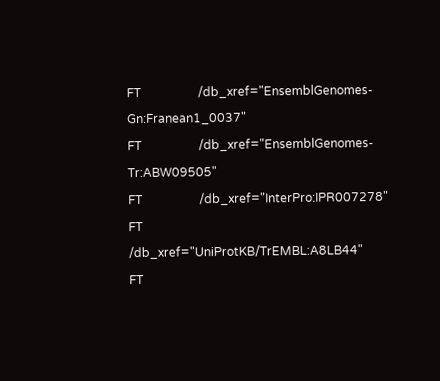FT                   /db_xref="EnsemblGenomes-Gn:Franean1_0037"
FT                   /db_xref="EnsemblGenomes-Tr:ABW09505"
FT                   /db_xref="InterPro:IPR007278"
FT                   /db_xref="UniProtKB/TrEMBL:A8LB44"
FT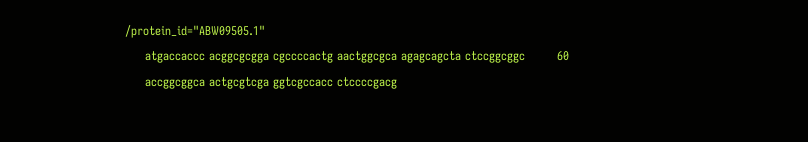/protein_id="ABW09505.1"
     atgaccaccc acggcgcgga cgccccactg aactggcgca agagcagcta ctccggcggc        60
     accggcggca actgcgtcga ggtcgccacc ctccccgacg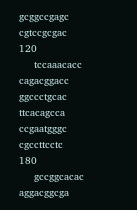gcggccgagc cgtccgcgac       120
     tccaaacacc cagacggacc ggccctgcac ttcacagcca ccgaatgggc cgccttcctc       180
     gccggcacac aggacggcga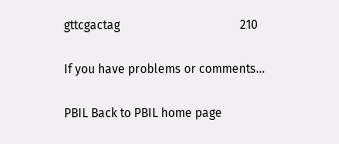gttcgactag                                        210

If you have problems or comments...

PBIL Back to PBIL home page